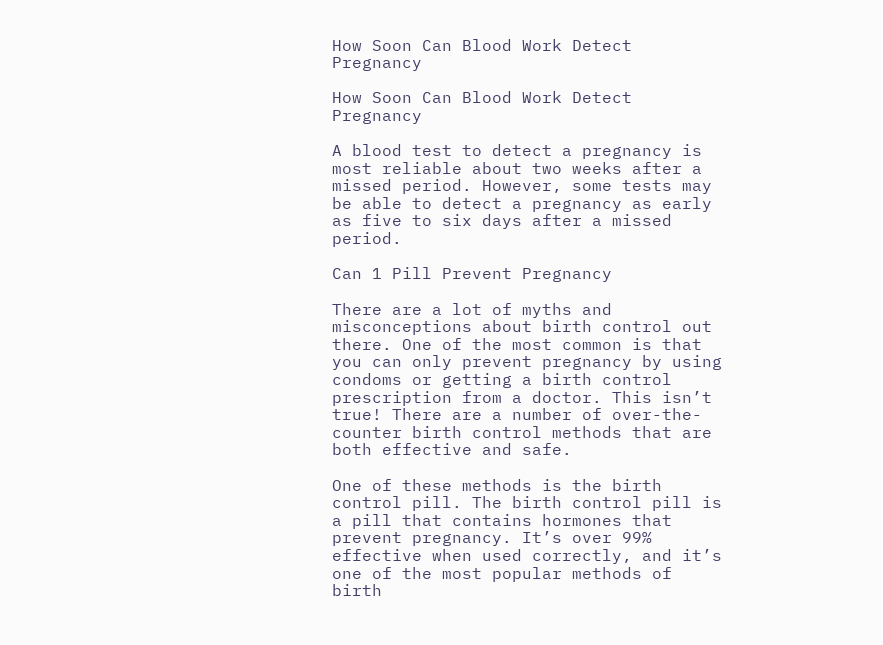How Soon Can Blood Work Detect Pregnancy

How Soon Can Blood Work Detect Pregnancy

A blood test to detect a pregnancy is most reliable about two weeks after a missed period. However, some tests may be able to detect a pregnancy as early as five to six days after a missed period.

Can 1 Pill Prevent Pregnancy

There are a lot of myths and misconceptions about birth control out there. One of the most common is that you can only prevent pregnancy by using condoms or getting a birth control prescription from a doctor. This isn’t true! There are a number of over-the-counter birth control methods that are both effective and safe.

One of these methods is the birth control pill. The birth control pill is a pill that contains hormones that prevent pregnancy. It’s over 99% effective when used correctly, and it’s one of the most popular methods of birth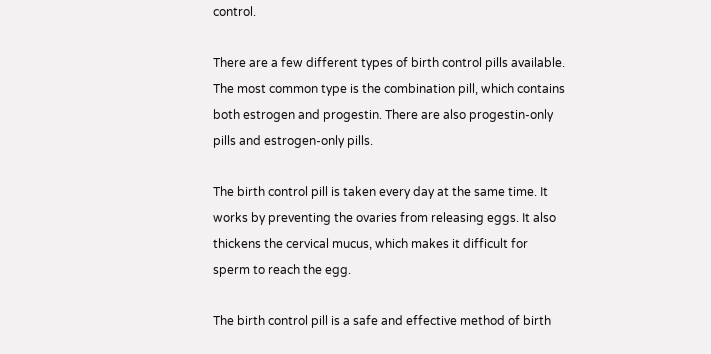control.

There are a few different types of birth control pills available. The most common type is the combination pill, which contains both estrogen and progestin. There are also progestin-only pills and estrogen-only pills.

The birth control pill is taken every day at the same time. It works by preventing the ovaries from releasing eggs. It also thickens the cervical mucus, which makes it difficult for sperm to reach the egg.

The birth control pill is a safe and effective method of birth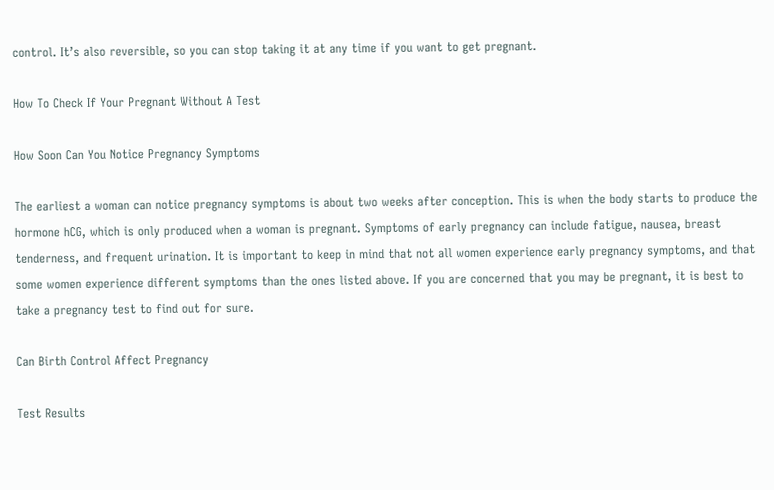control. It’s also reversible, so you can stop taking it at any time if you want to get pregnant.

How To Check If Your Pregnant Without A Test

How Soon Can You Notice Pregnancy Symptoms

The earliest a woman can notice pregnancy symptoms is about two weeks after conception. This is when the body starts to produce the hormone hCG, which is only produced when a woman is pregnant. Symptoms of early pregnancy can include fatigue, nausea, breast tenderness, and frequent urination. It is important to keep in mind that not all women experience early pregnancy symptoms, and that some women experience different symptoms than the ones listed above. If you are concerned that you may be pregnant, it is best to take a pregnancy test to find out for sure.

Can Birth Control Affect Pregnancy

Test Results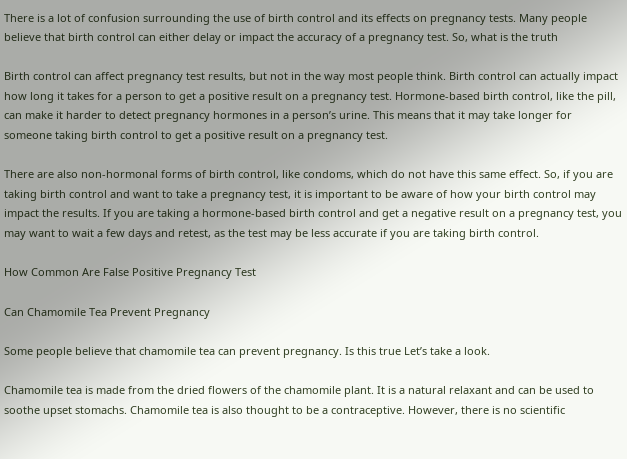There is a lot of confusion surrounding the use of birth control and its effects on pregnancy tests. Many people believe that birth control can either delay or impact the accuracy of a pregnancy test. So, what is the truth

Birth control can affect pregnancy test results, but not in the way most people think. Birth control can actually impact how long it takes for a person to get a positive result on a pregnancy test. Hormone-based birth control, like the pill, can make it harder to detect pregnancy hormones in a person’s urine. This means that it may take longer for someone taking birth control to get a positive result on a pregnancy test.

There are also non-hormonal forms of birth control, like condoms, which do not have this same effect. So, if you are taking birth control and want to take a pregnancy test, it is important to be aware of how your birth control may impact the results. If you are taking a hormone-based birth control and get a negative result on a pregnancy test, you may want to wait a few days and retest, as the test may be less accurate if you are taking birth control.

How Common Are False Positive Pregnancy Test

Can Chamomile Tea Prevent Pregnancy

Some people believe that chamomile tea can prevent pregnancy. Is this true Let’s take a look.

Chamomile tea is made from the dried flowers of the chamomile plant. It is a natural relaxant and can be used to soothe upset stomachs. Chamomile tea is also thought to be a contraceptive. However, there is no scientific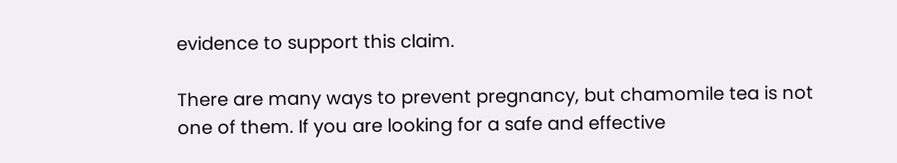evidence to support this claim.

There are many ways to prevent pregnancy, but chamomile tea is not one of them. If you are looking for a safe and effective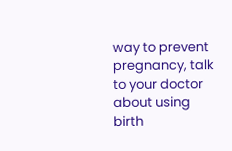way to prevent pregnancy, talk to your doctor about using birth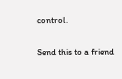control.

Send this to a friend